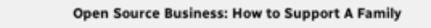Open Source Business: How to Support A Family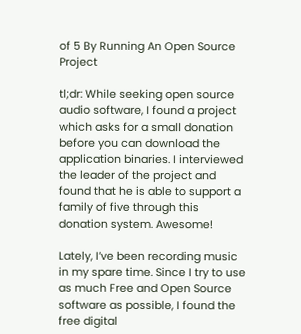of 5 By Running An Open Source Project

tl;dr: While seeking open source audio software, I found a project which asks for a small donation before you can download the application binaries. I interviewed the leader of the project and found that he is able to support a family of five through this donation system. Awesome!

Lately, I’ve been recording music in my spare time. Since I try to use as much Free and Open Source software as possible, I found the free digital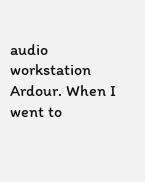audio workstation Ardour. When I went to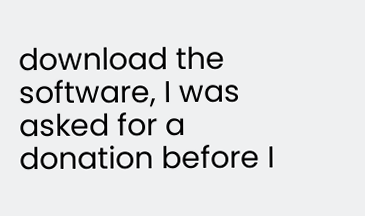download the software, I was asked for a donation before I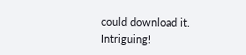could download it. Intriguing!